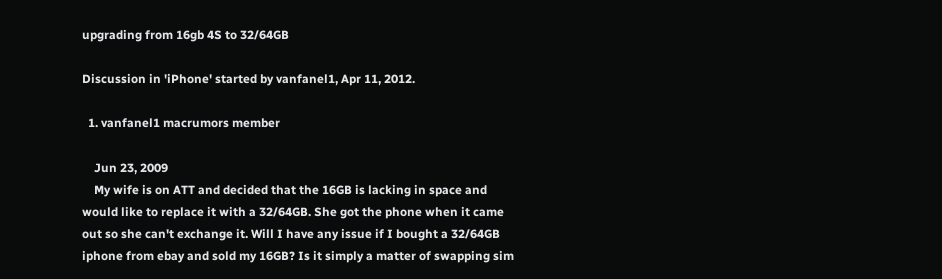upgrading from 16gb 4S to 32/64GB

Discussion in 'iPhone' started by vanfanel1, Apr 11, 2012.

  1. vanfanel1 macrumors member

    Jun 23, 2009
    My wife is on ATT and decided that the 16GB is lacking in space and would like to replace it with a 32/64GB. She got the phone when it came out so she can't exchange it. Will I have any issue if I bought a 32/64GB iphone from ebay and sold my 16GB? Is it simply a matter of swapping sim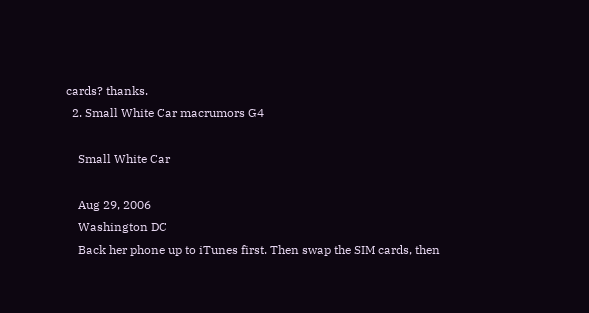cards? thanks.
  2. Small White Car macrumors G4

    Small White Car

    Aug 29, 2006
    Washington DC
    Back her phone up to iTunes first. Then swap the SIM cards, then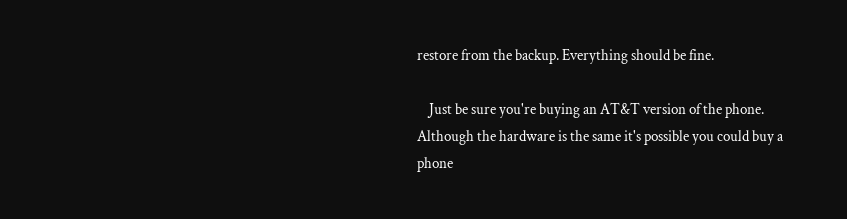restore from the backup. Everything should be fine.

    Just be sure you're buying an AT&T version of the phone. Although the hardware is the same it's possible you could buy a phone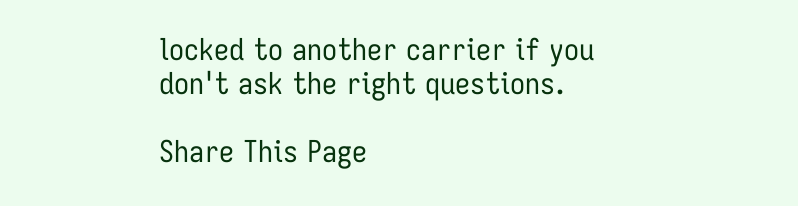locked to another carrier if you don't ask the right questions.

Share This Page